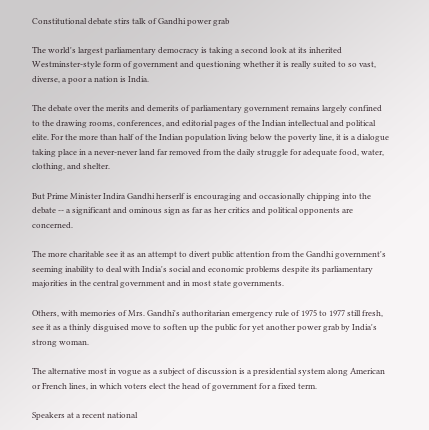Constitutional debate stirs talk of Gandhi power grab

The world's largest parliamentary democracy is taking a second look at its inherited Westminster-style form of government and questioning whether it is really suited to so vast, diverse, a poor a nation is India.

The debate over the merits and demerits of parliamentary government remains largely confined to the drawing rooms, conferences, and editorial pages of the Indian intellectual and political elite. For the more than half of the Indian population living below the poverty line, it is a dialogue taking place in a never-never land far removed from the daily struggle for adequate food, water, clothing, and shelter.

But Prime Minister Indira Gandhi herserlf is encouraging and occasionally chipping into the debate -- a significant and ominous sign as far as her critics and political opponents are concerned.

The more charitable see it as an attempt to divert public attention from the Gandhi government's seeming inability to deal with India's social and economic problems despite its parliamentary majorities in the central government and in most state governments.

Others, with memories of Mrs. Gandhi's authoritarian emergency rule of 1975 to 1977 still fresh, see it as a thinly disguised move to soften up the public for yet another power grab by India's strong woman.

The alternative most in vogue as a subject of discussion is a presidential system along American or French lines, in which voters elect the head of government for a fixed term.

Speakers at a recent national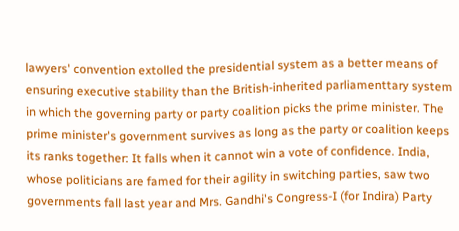lawyers' convention extolled the presidential system as a better means of ensuring executive stability than the British-inherited parliamenttary system in which the governing party or party coalition picks the prime minister. The prime minister's government survives as long as the party or coalition keeps its ranks together: It falls when it cannot win a vote of confidence. India, whose politicians are famed for their agility in switching parties, saw two governments fall last year and Mrs. Gandhi's Congress-I (for Indira) Party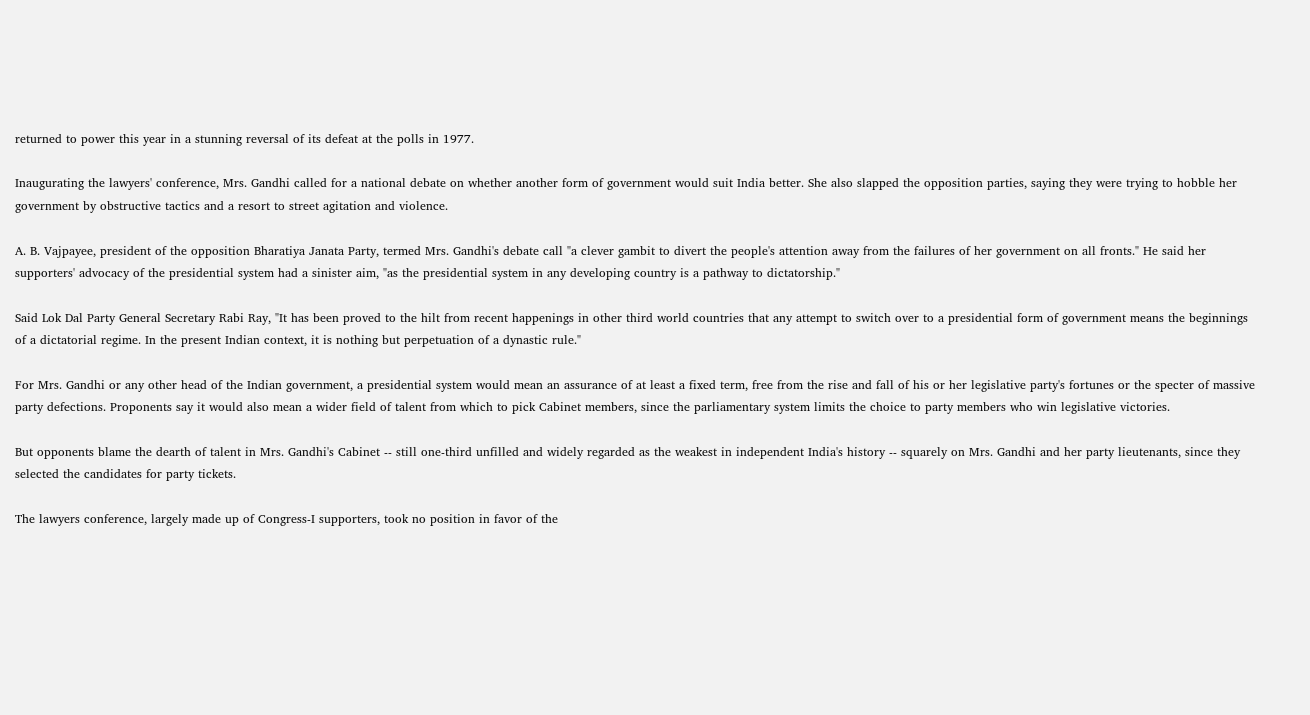returned to power this year in a stunning reversal of its defeat at the polls in 1977.

Inaugurating the lawyers' conference, Mrs. Gandhi called for a national debate on whether another form of government would suit India better. She also slapped the opposition parties, saying they were trying to hobble her government by obstructive tactics and a resort to street agitation and violence.

A. B. Vajpayee, president of the opposition Bharatiya Janata Party, termed Mrs. Gandhi's debate call "a clever gambit to divert the people's attention away from the failures of her government on all fronts." He said her supporters' advocacy of the presidential system had a sinister aim, "as the presidential system in any developing country is a pathway to dictatorship."

Said Lok Dal Party General Secretary Rabi Ray, "It has been proved to the hilt from recent happenings in other third world countries that any attempt to switch over to a presidential form of government means the beginnings of a dictatorial regime. In the present Indian context, it is nothing but perpetuation of a dynastic rule."

For Mrs. Gandhi or any other head of the Indian government, a presidential system would mean an assurance of at least a fixed term, free from the rise and fall of his or her legislative party's fortunes or the specter of massive party defections. Proponents say it would also mean a wider field of talent from which to pick Cabinet members, since the parliamentary system limits the choice to party members who win legislative victories.

But opponents blame the dearth of talent in Mrs. Gandhi's Cabinet -- still one-third unfilled and widely regarded as the weakest in independent India's history -- squarely on Mrs. Gandhi and her party lieutenants, since they selected the candidates for party tickets.

The lawyers conference, largely made up of Congress-I supporters, took no position in favor of the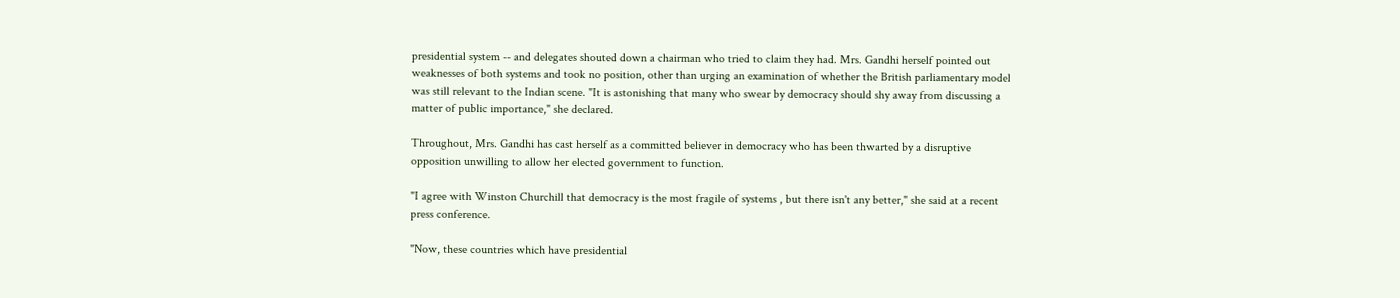presidential system -- and delegates shouted down a chairman who tried to claim they had. Mrs. Gandhi herself pointed out weaknesses of both systems and took no position, other than urging an examination of whether the British parliamentary model was still relevant to the Indian scene. "It is astonishing that many who swear by democracy should shy away from discussing a matter of public importance," she declared.

Throughout, Mrs. Gandhi has cast herself as a committed believer in democracy who has been thwarted by a disruptive opposition unwilling to allow her elected government to function.

"I agree with Winston Churchill that democracy is the most fragile of systems , but there isn't any better," she said at a recent press conference.

"Now, these countries which have presidential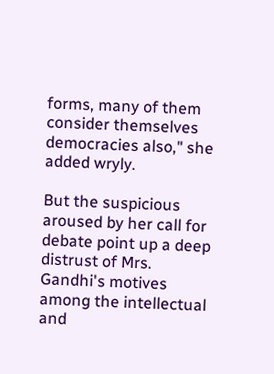forms, many of them consider themselves democracies also," she added wryly.

But the suspicious aroused by her call for debate point up a deep distrust of Mrs. Gandhi's motives among the intellectual and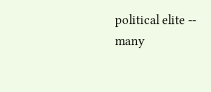political elite -- many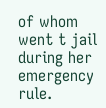of whom went t jail during her emergency rule.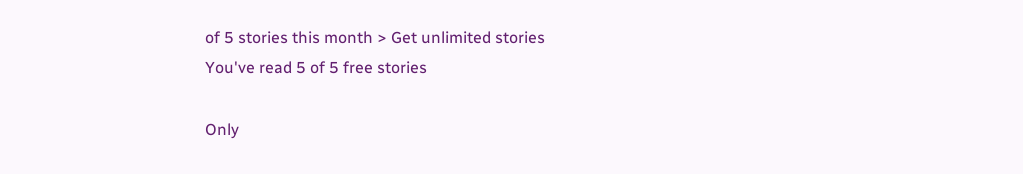of 5 stories this month > Get unlimited stories
You've read 5 of 5 free stories

Only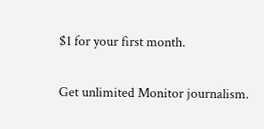$1 for your first month.

Get unlimited Monitor journalism.